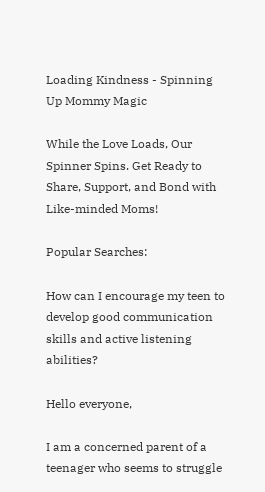Loading Kindness - Spinning Up Mommy Magic

While the Love Loads, Our Spinner Spins. Get Ready to Share, Support, and Bond with Like-minded Moms!

Popular Searches:

How can I encourage my teen to develop good communication skills and active listening abilities?

Hello everyone,

I am a concerned parent of a teenager who seems to struggle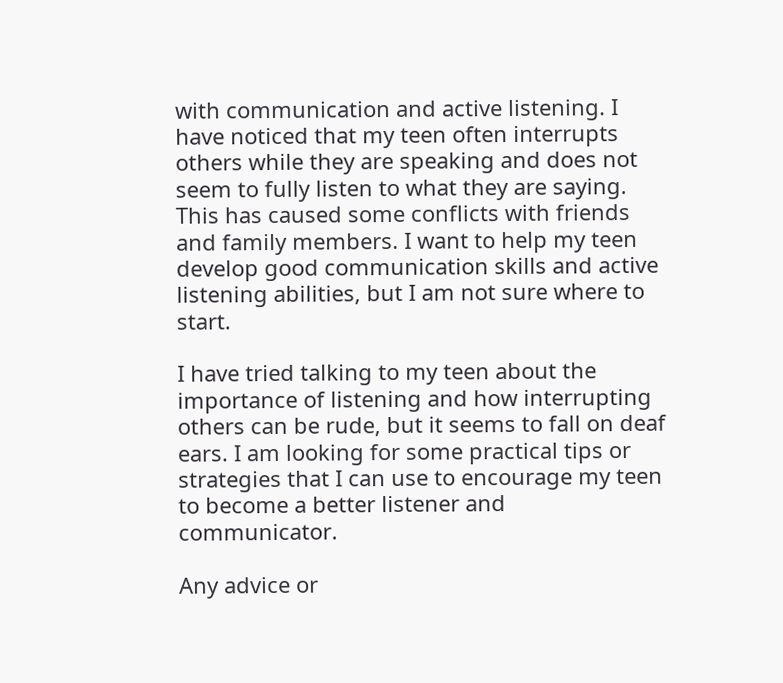with communication and active listening. I have noticed that my teen often interrupts others while they are speaking and does not seem to fully listen to what they are saying. This has caused some conflicts with friends and family members. I want to help my teen develop good communication skills and active listening abilities, but I am not sure where to start.

I have tried talking to my teen about the importance of listening and how interrupting others can be rude, but it seems to fall on deaf ears. I am looking for some practical tips or strategies that I can use to encourage my teen to become a better listener and communicator.

Any advice or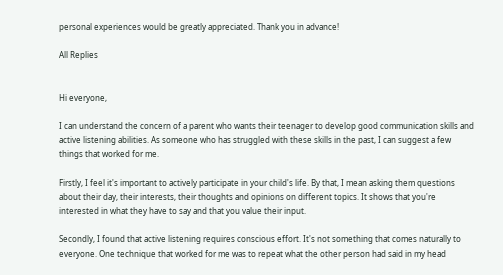personal experiences would be greatly appreciated. Thank you in advance!

All Replies


Hi everyone,

I can understand the concern of a parent who wants their teenager to develop good communication skills and active listening abilities. As someone who has struggled with these skills in the past, I can suggest a few things that worked for me.

Firstly, I feel it's important to actively participate in your child's life. By that, I mean asking them questions about their day, their interests, their thoughts and opinions on different topics. It shows that you're interested in what they have to say and that you value their input.

Secondly, I found that active listening requires conscious effort. It's not something that comes naturally to everyone. One technique that worked for me was to repeat what the other person had said in my head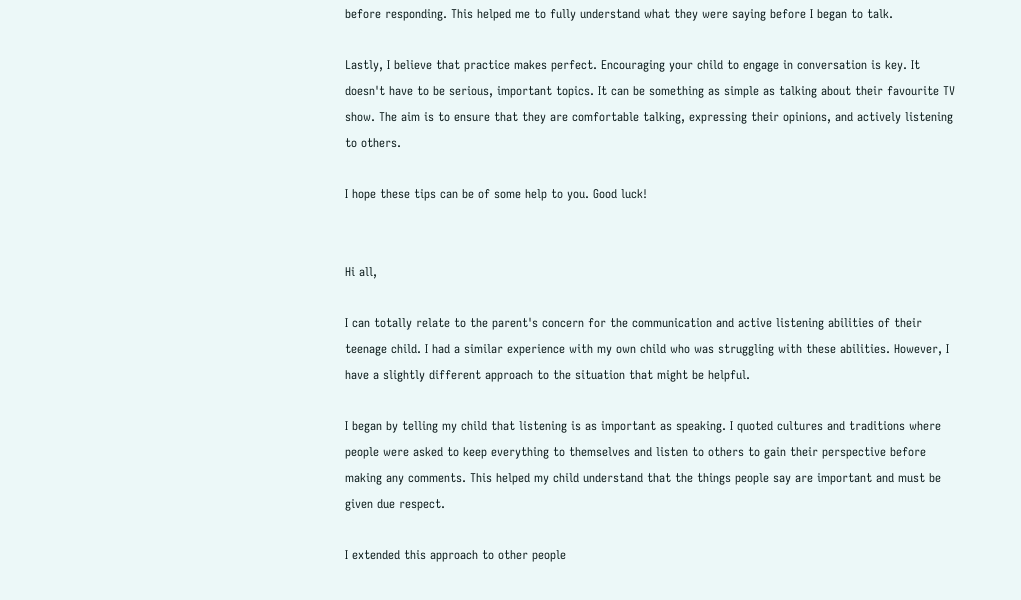before responding. This helped me to fully understand what they were saying before I began to talk.

Lastly, I believe that practice makes perfect. Encouraging your child to engage in conversation is key. It doesn't have to be serious, important topics. It can be something as simple as talking about their favourite TV show. The aim is to ensure that they are comfortable talking, expressing their opinions, and actively listening to others.

I hope these tips can be of some help to you. Good luck!


Hi all,

I can totally relate to the parent's concern for the communication and active listening abilities of their teenage child. I had a similar experience with my own child who was struggling with these abilities. However, I have a slightly different approach to the situation that might be helpful.

I began by telling my child that listening is as important as speaking. I quoted cultures and traditions where people were asked to keep everything to themselves and listen to others to gain their perspective before making any comments. This helped my child understand that the things people say are important and must be given due respect.

I extended this approach to other people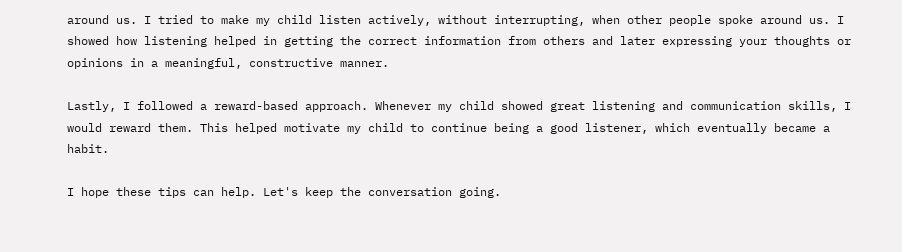around us. I tried to make my child listen actively, without interrupting, when other people spoke around us. I showed how listening helped in getting the correct information from others and later expressing your thoughts or opinions in a meaningful, constructive manner.

Lastly, I followed a reward-based approach. Whenever my child showed great listening and communication skills, I would reward them. This helped motivate my child to continue being a good listener, which eventually became a habit.

I hope these tips can help. Let's keep the conversation going.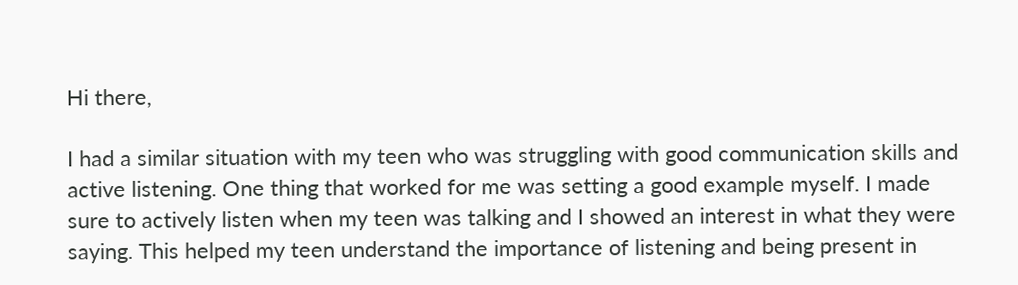Hi there,

I had a similar situation with my teen who was struggling with good communication skills and active listening. One thing that worked for me was setting a good example myself. I made sure to actively listen when my teen was talking and I showed an interest in what they were saying. This helped my teen understand the importance of listening and being present in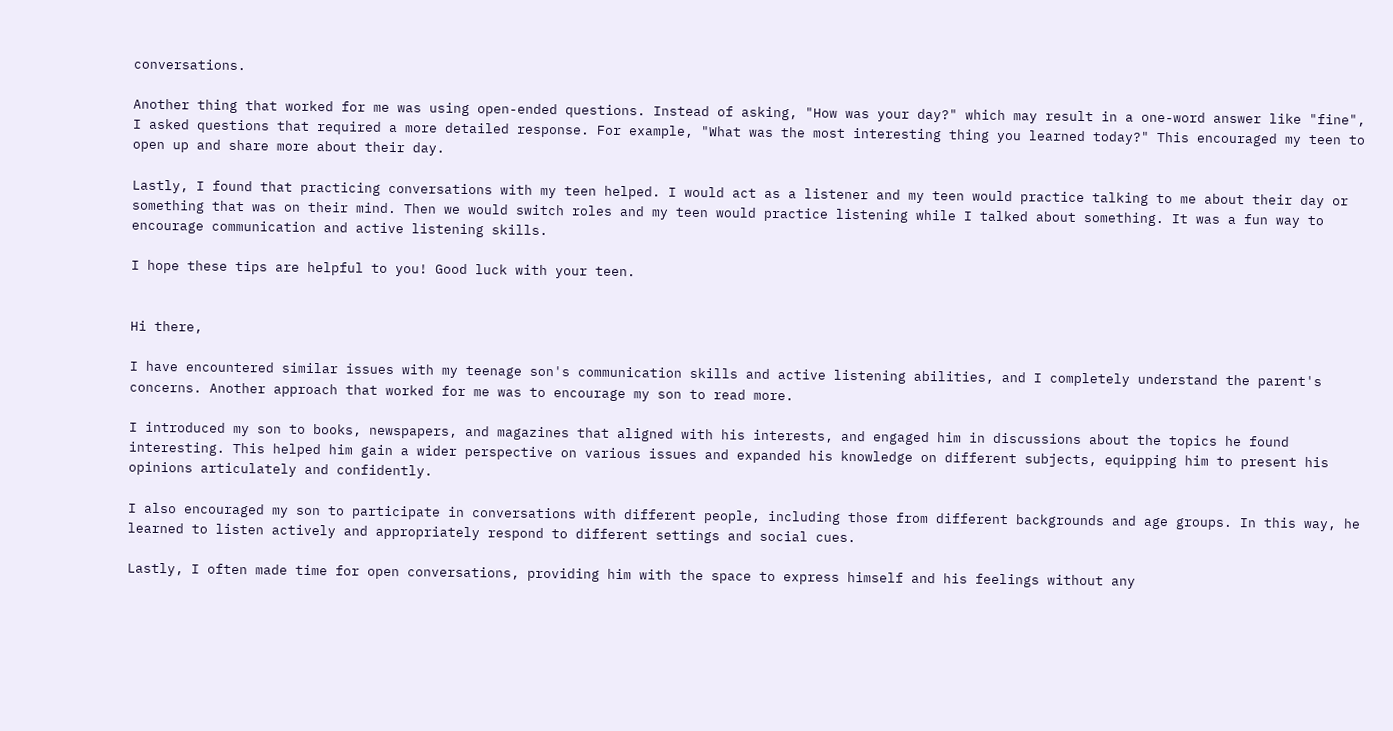conversations.

Another thing that worked for me was using open-ended questions. Instead of asking, "How was your day?" which may result in a one-word answer like "fine", I asked questions that required a more detailed response. For example, "What was the most interesting thing you learned today?" This encouraged my teen to open up and share more about their day.

Lastly, I found that practicing conversations with my teen helped. I would act as a listener and my teen would practice talking to me about their day or something that was on their mind. Then we would switch roles and my teen would practice listening while I talked about something. It was a fun way to encourage communication and active listening skills.

I hope these tips are helpful to you! Good luck with your teen.


Hi there,

I have encountered similar issues with my teenage son's communication skills and active listening abilities, and I completely understand the parent's concerns. Another approach that worked for me was to encourage my son to read more.

I introduced my son to books, newspapers, and magazines that aligned with his interests, and engaged him in discussions about the topics he found interesting. This helped him gain a wider perspective on various issues and expanded his knowledge on different subjects, equipping him to present his opinions articulately and confidently.

I also encouraged my son to participate in conversations with different people, including those from different backgrounds and age groups. In this way, he learned to listen actively and appropriately respond to different settings and social cues.

Lastly, I often made time for open conversations, providing him with the space to express himself and his feelings without any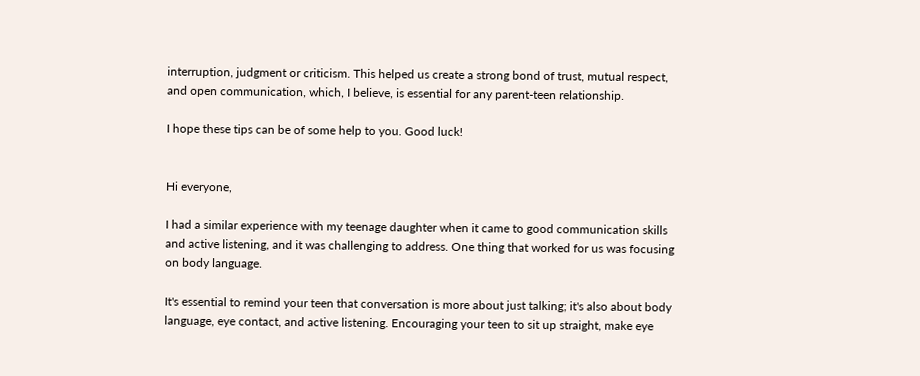interruption, judgment or criticism. This helped us create a strong bond of trust, mutual respect, and open communication, which, I believe, is essential for any parent-teen relationship.

I hope these tips can be of some help to you. Good luck!


Hi everyone,

I had a similar experience with my teenage daughter when it came to good communication skills and active listening, and it was challenging to address. One thing that worked for us was focusing on body language.

It's essential to remind your teen that conversation is more about just talking; it's also about body language, eye contact, and active listening. Encouraging your teen to sit up straight, make eye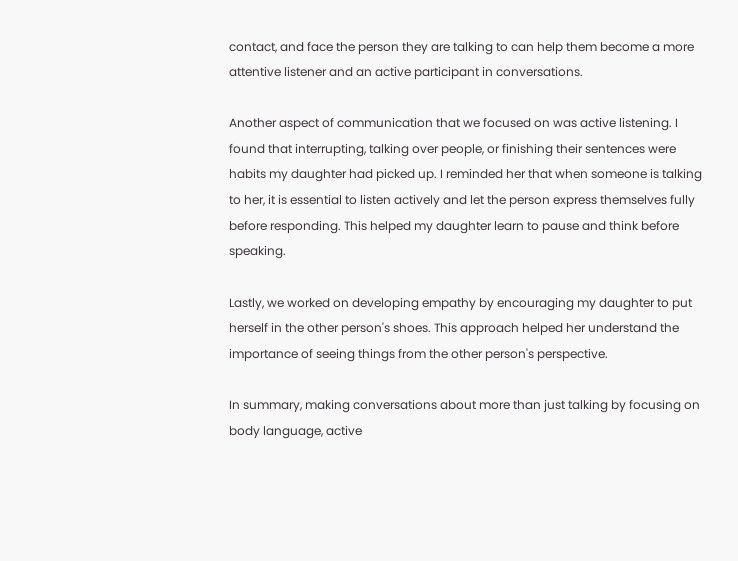contact, and face the person they are talking to can help them become a more attentive listener and an active participant in conversations.

Another aspect of communication that we focused on was active listening. I found that interrupting, talking over people, or finishing their sentences were habits my daughter had picked up. I reminded her that when someone is talking to her, it is essential to listen actively and let the person express themselves fully before responding. This helped my daughter learn to pause and think before speaking.

Lastly, we worked on developing empathy by encouraging my daughter to put herself in the other person's shoes. This approach helped her understand the importance of seeing things from the other person's perspective.

In summary, making conversations about more than just talking by focusing on body language, active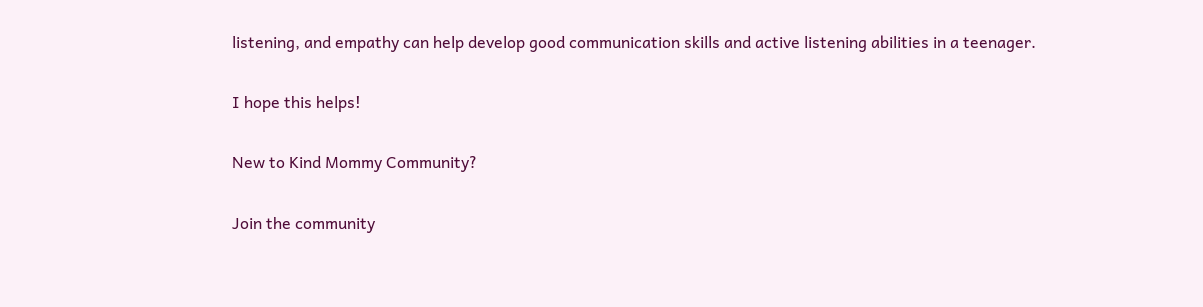listening, and empathy can help develop good communication skills and active listening abilities in a teenager.

I hope this helps!

New to Kind Mommy Community?

Join the community